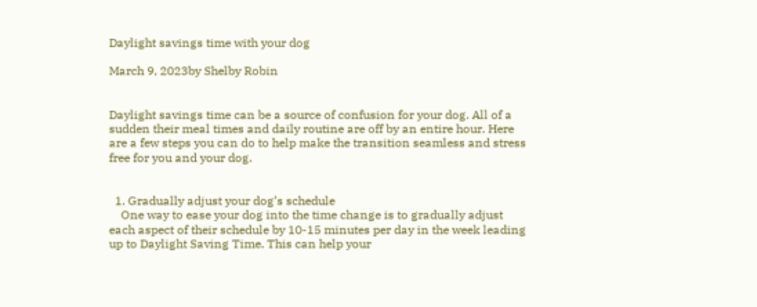Daylight savings time with your dog

March 9, 2023by Shelby Robin


Daylight savings time can be a source of confusion for your dog. All of a sudden their meal times and daily routine are off by an entire hour. Here are a few steps you can do to help make the transition seamless and stress free for you and your dog.


  1. Gradually adjust your dog’s schedule
    One way to ease your dog into the time change is to gradually adjust each aspect of their schedule by 10-15 minutes per day in the week leading up to Daylight Saving Time. This can help your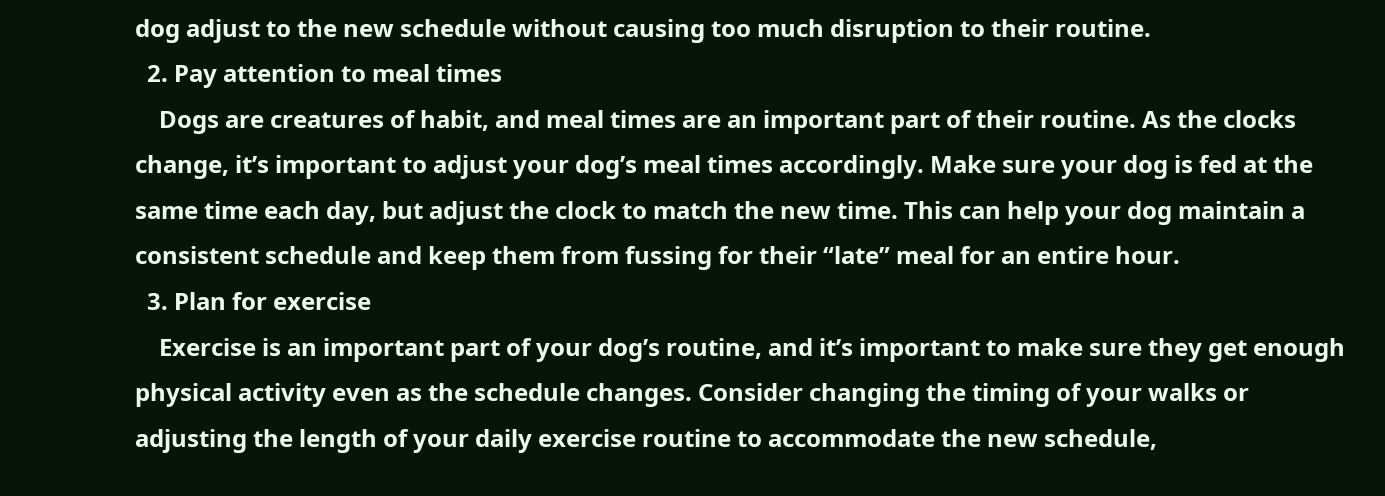dog adjust to the new schedule without causing too much disruption to their routine.
  2. Pay attention to meal times
    Dogs are creatures of habit, and meal times are an important part of their routine. As the clocks change, it’s important to adjust your dog’s meal times accordingly. Make sure your dog is fed at the same time each day, but adjust the clock to match the new time. This can help your dog maintain a consistent schedule and keep them from fussing for their “late” meal for an entire hour.
  3. Plan for exercise
    Exercise is an important part of your dog’s routine, and it’s important to make sure they get enough physical activity even as the schedule changes. Consider changing the timing of your walks or adjusting the length of your daily exercise routine to accommodate the new schedule,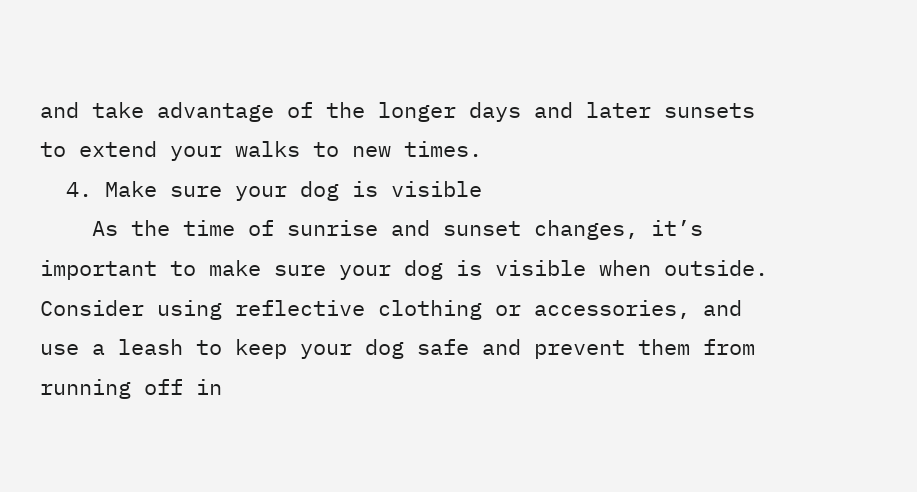and take advantage of the longer days and later sunsets to extend your walks to new times.
  4. Make sure your dog is visible
    As the time of sunrise and sunset changes, it’s important to make sure your dog is visible when outside. Consider using reflective clothing or accessories, and use a leash to keep your dog safe and prevent them from running off in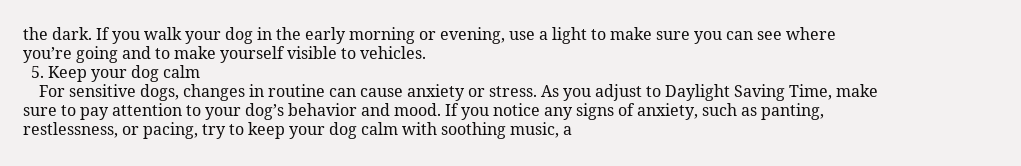the dark. If you walk your dog in the early morning or evening, use a light to make sure you can see where you’re going and to make yourself visible to vehicles.
  5. Keep your dog calm
    For sensitive dogs, changes in routine can cause anxiety or stress. As you adjust to Daylight Saving Time, make sure to pay attention to your dog’s behavior and mood. If you notice any signs of anxiety, such as panting, restlessness, or pacing, try to keep your dog calm with soothing music, a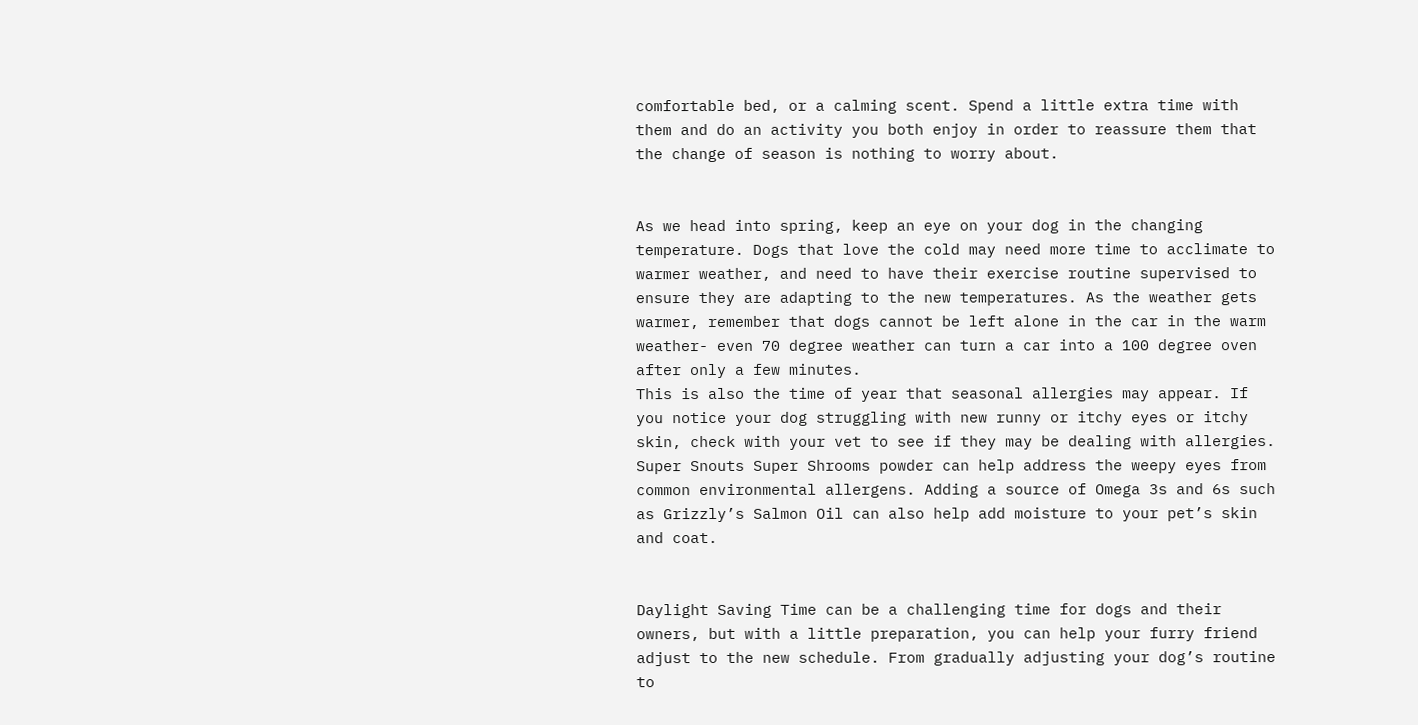comfortable bed, or a calming scent. Spend a little extra time with them and do an activity you both enjoy in order to reassure them that the change of season is nothing to worry about.


As we head into spring, keep an eye on your dog in the changing temperature. Dogs that love the cold may need more time to acclimate to warmer weather, and need to have their exercise routine supervised to ensure they are adapting to the new temperatures. As the weather gets warmer, remember that dogs cannot be left alone in the car in the warm weather- even 70 degree weather can turn a car into a 100 degree oven after only a few minutes.
This is also the time of year that seasonal allergies may appear. If you notice your dog struggling with new runny or itchy eyes or itchy skin, check with your vet to see if they may be dealing with allergies. Super Snouts Super Shrooms powder can help address the weepy eyes from common environmental allergens. Adding a source of Omega 3s and 6s such as Grizzly’s Salmon Oil can also help add moisture to your pet’s skin and coat.


Daylight Saving Time can be a challenging time for dogs and their owners, but with a little preparation, you can help your furry friend adjust to the new schedule. From gradually adjusting your dog’s routine to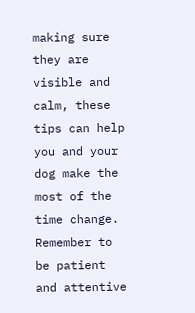making sure they are visible and calm, these tips can help you and your dog make the most of the time change. Remember to be patient and attentive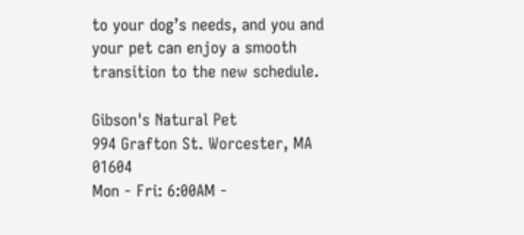to your dog’s needs, and you and your pet can enjoy a smooth transition to the new schedule.

Gibson's Natural Pet
994 Grafton St. Worcester, MA 01604
Mon - Fri: 6:00AM -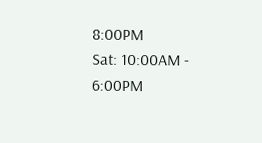8:00PM
Sat: 10:00AM - 6:00PM